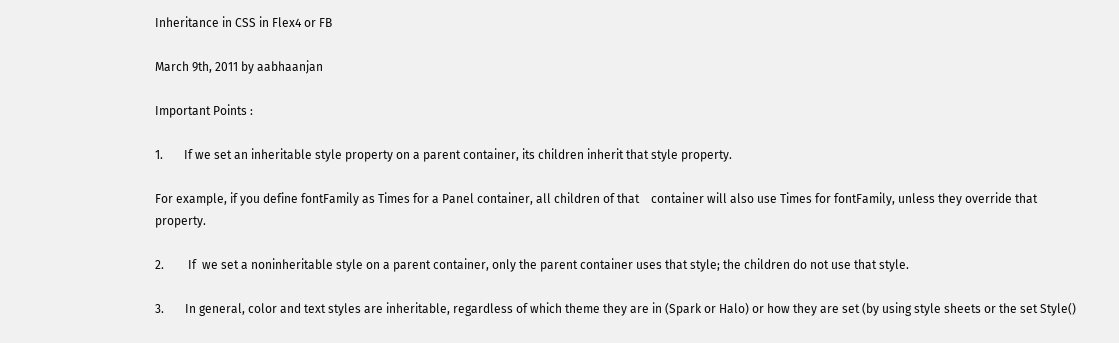Inheritance in CSS in Flex4 or FB

March 9th, 2011 by aabhaanjan

Important Points :

1.       If we set an inheritable style property on a parent container, its children inherit that style property.

For example, if you define fontFamily as Times for a Panel container, all children of that    container will also use Times for fontFamily, unless they override that property.

2.        If  we set a noninheritable style on a parent container, only the parent container uses that style; the children do not use that style.

3.       In general, color and text styles are inheritable, regardless of which theme they are in (Spark or Halo) or how they are set (by using style sheets or the set Style()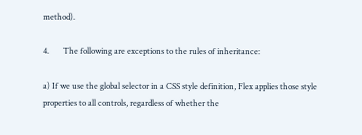method).

4.       The following are exceptions to the rules of inheritance:

a) If we use the global selector in a CSS style definition, Flex applies those style properties to all controls, regardless of whether the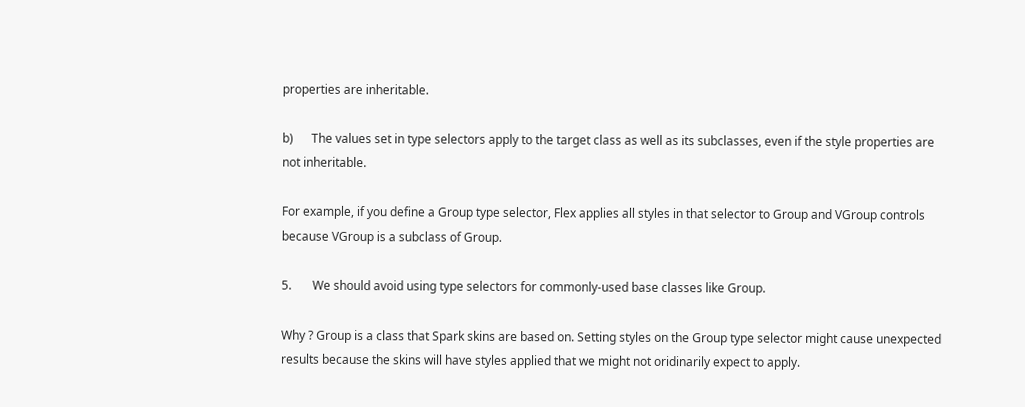properties are inheritable.

b)      The values set in type selectors apply to the target class as well as its subclasses, even if the style properties are not inheritable.

For example, if you define a Group type selector, Flex applies all styles in that selector to Group and VGroup controls because VGroup is a subclass of Group.

5.       We should avoid using type selectors for commonly-used base classes like Group.

Why ? Group is a class that Spark skins are based on. Setting styles on the Group type selector might cause unexpected results because the skins will have styles applied that we might not oridinarily expect to apply.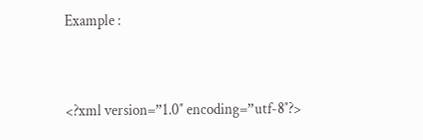Example :


<?xml version=”1.0″ encoding=”utf-8″?>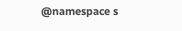@namespace s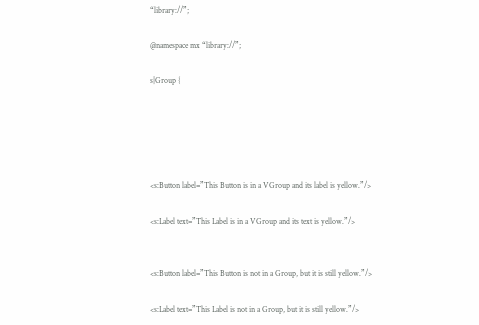“library://”;

@namespace mx “library://”;

s|Group {





<s:Button label=”This Button is in a VGroup and its label is yellow.”/>

<s:Label text=”This Label is in a VGroup and its text is yellow.”/>


<s:Button label=”This Button is not in a Group, but it is still yellow.”/>

<s:Label text=”This Label is not in a Group, but it is still yellow.”/>